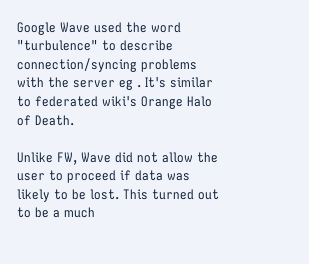Google Wave used the word "turbulence" to describe connection/syncing problems with the server eg . It's similar to federated wiki's Orange Halo of Death.

Unlike FW, Wave did not allow the user to proceed if data was likely to be lost. This turned out to be a much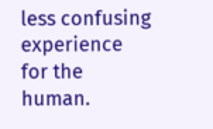less confusing experience for the human.